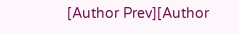[Author Prev][Author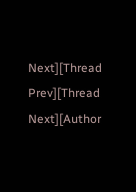Next][Thread Prev][Thread Next][Author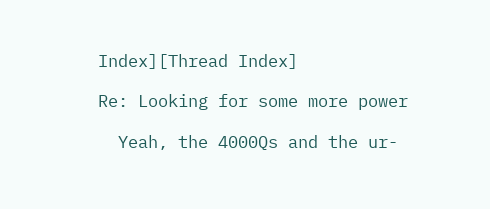Index][Thread Index]

Re: Looking for some more power

  Yeah, the 4000Qs and the ur-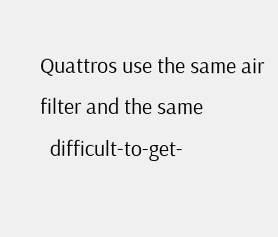Quattros use the same air filter and the same
  difficult-to-get-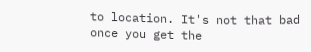to location. It's not that bad once you get the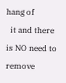hang of
  it and there is NO need to remove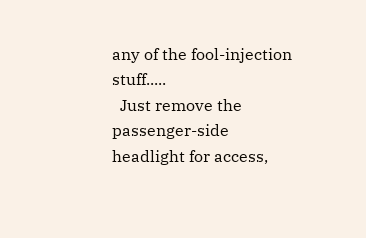any of the fool-injection stuff.....
  Just remove the passenger-side headlight for access,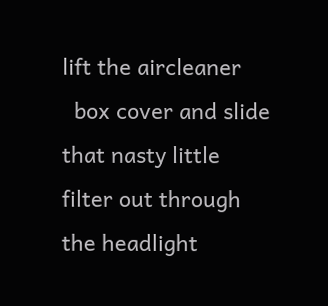lift the aircleaner
  box cover and slide that nasty little filter out through the headlight